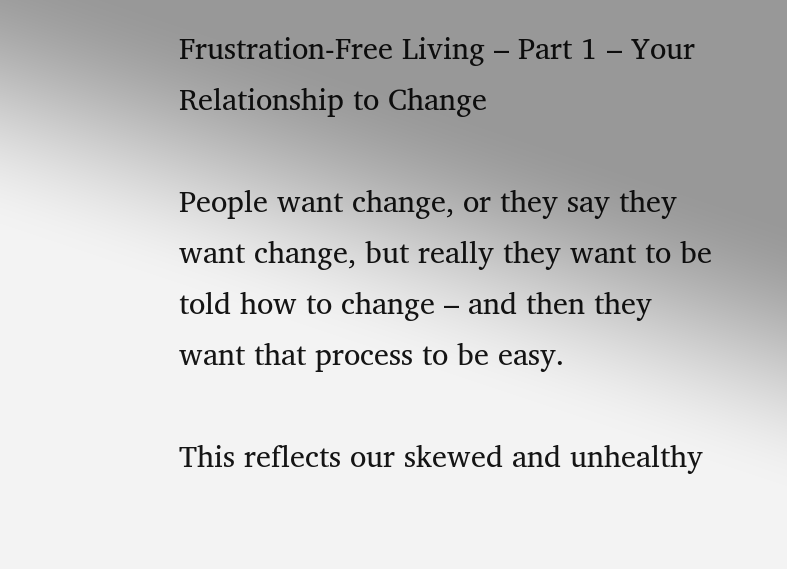Frustration-Free Living – Part 1 – Your Relationship to Change

People want change, or they say they want change, but really they want to be told how to change – and then they want that process to be easy.

This reflects our skewed and unhealthy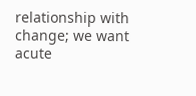relationship with change; we want acute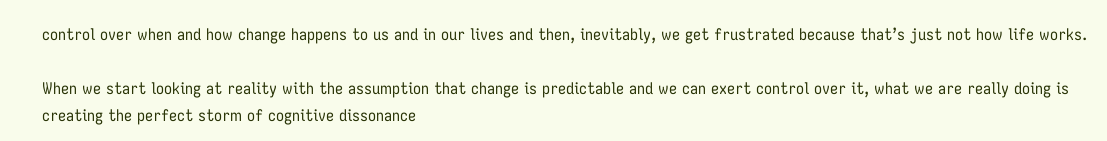control over when and how change happens to us and in our lives and then, inevitably, we get frustrated because that’s just not how life works.

When we start looking at reality with the assumption that change is predictable and we can exert control over it, what we are really doing is creating the perfect storm of cognitive dissonance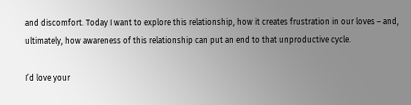and discomfort. Today I want to explore this relationship, how it creates frustration in our loves – and, ultimately, how awareness of this relationship can put an end to that unproductive cycle.

I’d love your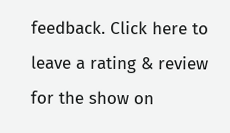feedback. Click here to leave a rating & review for the show on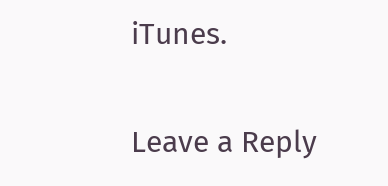iTunes.

Leave a Reply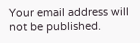Your email address will not be published.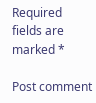Required fields are marked *

Post comment